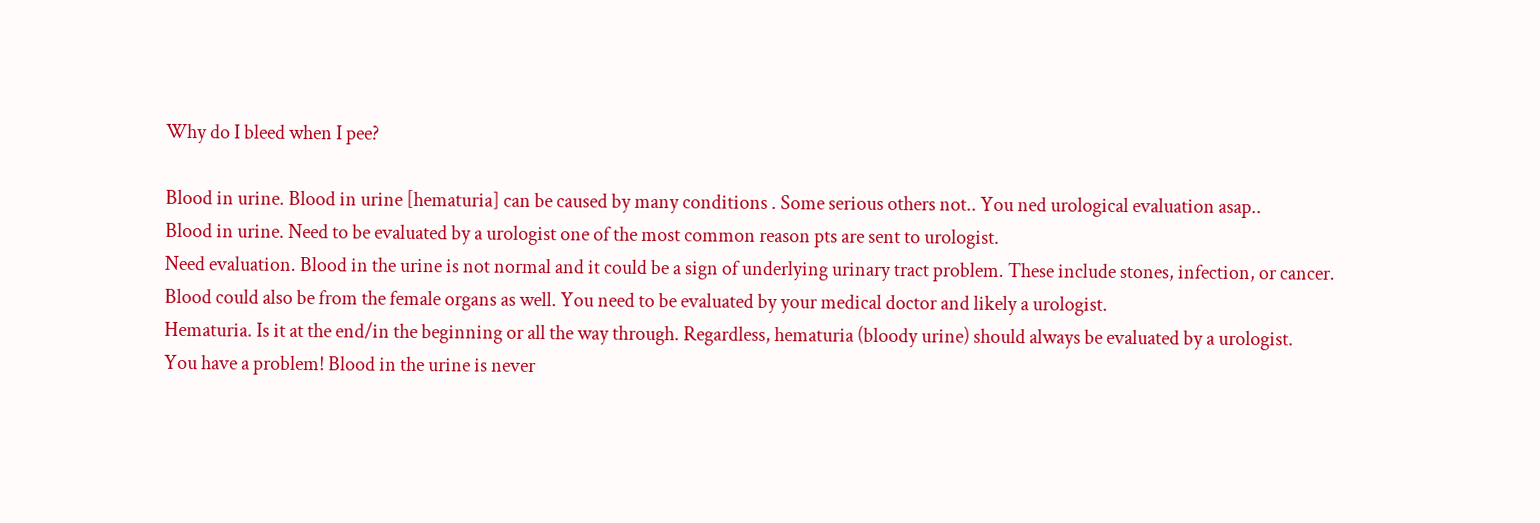Why do I bleed when I pee?

Blood in urine. Blood in urine [hematuria] can be caused by many conditions . Some serious others not.. You ned urological evaluation asap..
Blood in urine. Need to be evaluated by a urologist one of the most common reason pts are sent to urologist.
Need evaluation. Blood in the urine is not normal and it could be a sign of underlying urinary tract problem. These include stones, infection, or cancer. Blood could also be from the female organs as well. You need to be evaluated by your medical doctor and likely a urologist.
Hematuria. Is it at the end/in the beginning or all the way through. Regardless, hematuria (bloody urine) should always be evaluated by a urologist.
You have a problem! Blood in the urine is never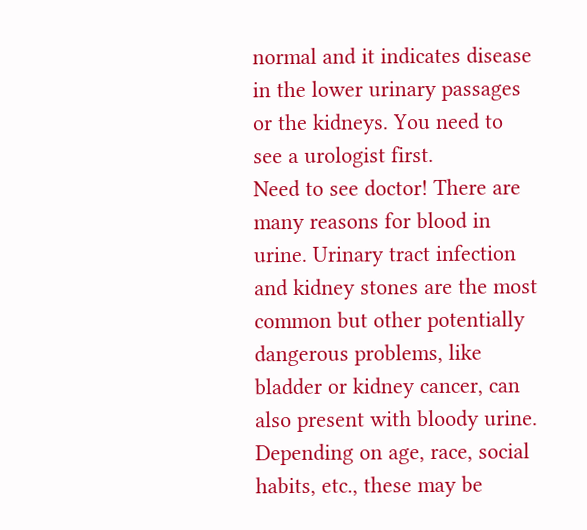normal and it indicates disease in the lower urinary passages or the kidneys. You need to see a urologist first.
Need to see doctor! There are many reasons for blood in urine. Urinary tract infection and kidney stones are the most common but other potentially dangerous problems, like bladder or kidney cancer, can also present with bloody urine. Depending on age, race, social habits, etc., these may be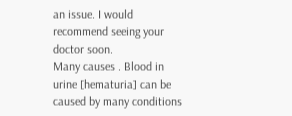an issue. I would recommend seeing your doctor soon.
Many causes . Blood in urine [hematuria] can be caused by many conditions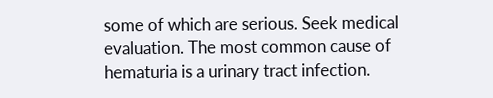some of which are serious. Seek medical evaluation. The most common cause of hematuria is a urinary tract infection.